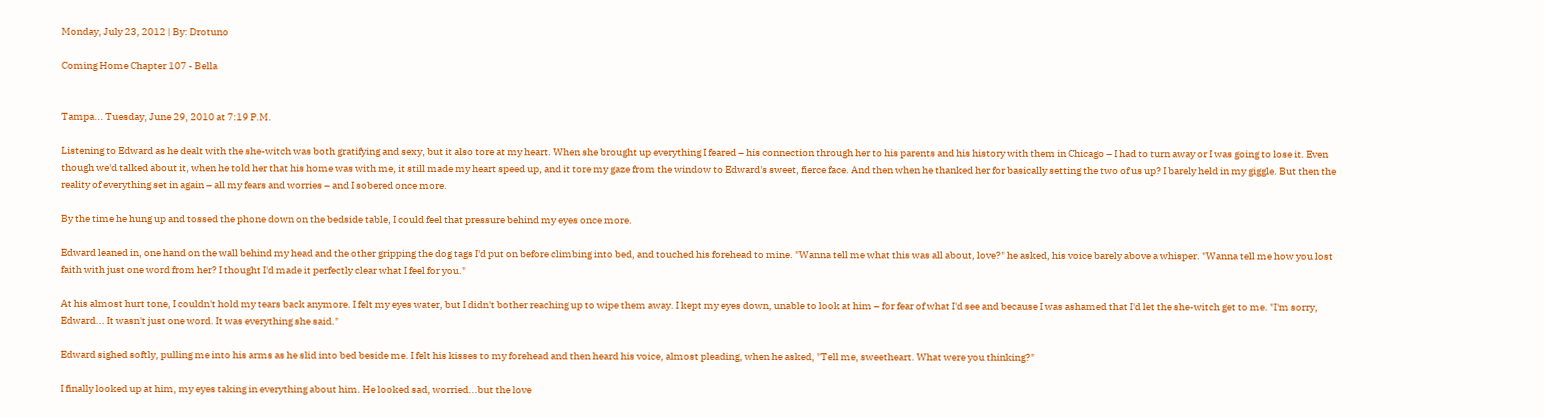Monday, July 23, 2012 | By: Drotuno

Coming Home Chapter 107 - Bella


Tampa... Tuesday, June 29, 2010 at 7:19 P.M.

Listening to Edward as he dealt with the she-witch was both gratifying and sexy, but it also tore at my heart. When she brought up everything I feared – his connection through her to his parents and his history with them in Chicago – I had to turn away or I was going to lose it. Even though we'd talked about it, when he told her that his home was with me, it still made my heart speed up, and it tore my gaze from the window to Edward's sweet, fierce face. And then when he thanked her for basically setting the two of us up? I barely held in my giggle. But then the reality of everything set in again – all my fears and worries – and I sobered once more.

By the time he hung up and tossed the phone down on the bedside table, I could feel that pressure behind my eyes once more.

Edward leaned in, one hand on the wall behind my head and the other gripping the dog tags I'd put on before climbing into bed, and touched his forehead to mine. "Wanna tell me what this was all about, love?" he asked, his voice barely above a whisper. "Wanna tell me how you lost faith with just one word from her? I thought I'd made it perfectly clear what I feel for you."

At his almost hurt tone, I couldn't hold my tears back anymore. I felt my eyes water, but I didn't bother reaching up to wipe them away. I kept my eyes down, unable to look at him – for fear of what I'd see and because I was ashamed that I'd let the she-witch get to me. "I'm sorry, Edward... It wasn't just one word. It was everything she said."

Edward sighed softly, pulling me into his arms as he slid into bed beside me. I felt his kisses to my forehead and then heard his voice, almost pleading, when he asked, "Tell me, sweetheart. What were you thinking?"

I finally looked up at him, my eyes taking in everything about him. He looked sad, worried...but the love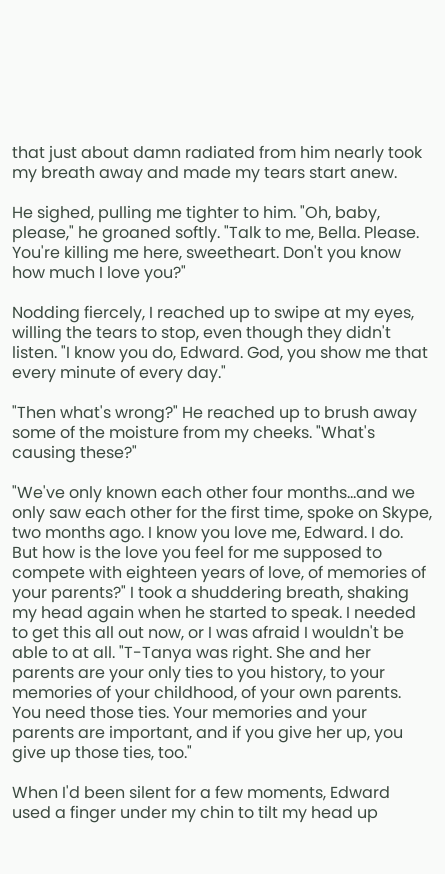that just about damn radiated from him nearly took my breath away and made my tears start anew.

He sighed, pulling me tighter to him. "Oh, baby, please," he groaned softly. "Talk to me, Bella. Please. You're killing me here, sweetheart. Don't you know how much I love you?"

Nodding fiercely, I reached up to swipe at my eyes, willing the tears to stop, even though they didn't listen. "I know you do, Edward. God, you show me that every minute of every day."

"Then what's wrong?" He reached up to brush away some of the moisture from my cheeks. "What's causing these?"

"We've only known each other four months...and we only saw each other for the first time, spoke on Skype, two months ago. I know you love me, Edward. I do. But how is the love you feel for me supposed to compete with eighteen years of love, of memories of your parents?" I took a shuddering breath, shaking my head again when he started to speak. I needed to get this all out now, or I was afraid I wouldn't be able to at all. "T-Tanya was right. She and her parents are your only ties to you history, to your memories of your childhood, of your own parents. You need those ties. Your memories and your parents are important, and if you give her up, you give up those ties, too."

When I'd been silent for a few moments, Edward used a finger under my chin to tilt my head up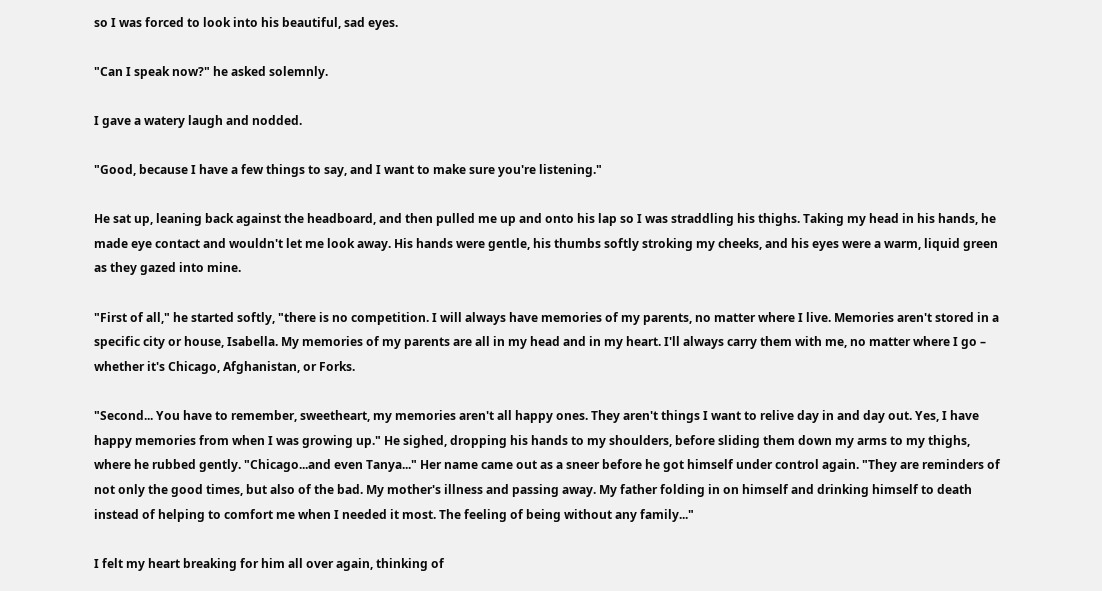so I was forced to look into his beautiful, sad eyes.

"Can I speak now?" he asked solemnly.

I gave a watery laugh and nodded.

"Good, because I have a few things to say, and I want to make sure you're listening."

He sat up, leaning back against the headboard, and then pulled me up and onto his lap so I was straddling his thighs. Taking my head in his hands, he made eye contact and wouldn't let me look away. His hands were gentle, his thumbs softly stroking my cheeks, and his eyes were a warm, liquid green as they gazed into mine.

"First of all," he started softly, "there is no competition. I will always have memories of my parents, no matter where I live. Memories aren't stored in a specific city or house, Isabella. My memories of my parents are all in my head and in my heart. I'll always carry them with me, no matter where I go – whether it's Chicago, Afghanistan, or Forks.

"Second... You have to remember, sweetheart, my memories aren't all happy ones. They aren't things I want to relive day in and day out. Yes, I have happy memories from when I was growing up." He sighed, dropping his hands to my shoulders, before sliding them down my arms to my thighs, where he rubbed gently. "Chicago...and even Tanya..." Her name came out as a sneer before he got himself under control again. "They are reminders of not only the good times, but also of the bad. My mother's illness and passing away. My father folding in on himself and drinking himself to death instead of helping to comfort me when I needed it most. The feeling of being without any family..."

I felt my heart breaking for him all over again, thinking of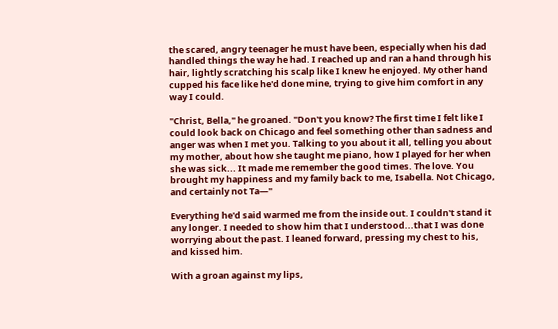the scared, angry teenager he must have been, especially when his dad handled things the way he had. I reached up and ran a hand through his hair, lightly scratching his scalp like I knew he enjoyed. My other hand cupped his face like he'd done mine, trying to give him comfort in any way I could.

"Christ, Bella," he groaned. "Don't you know? The first time I felt like I could look back on Chicago and feel something other than sadness and anger was when I met you. Talking to you about it all, telling you about my mother, about how she taught me piano, how I played for her when she was sick... It made me remember the good times. The love. You brought my happiness and my family back to me, Isabella. Not Chicago, and certainly not Ta—"

Everything he'd said warmed me from the inside out. I couldn't stand it any longer. I needed to show him that I understood...that I was done worrying about the past. I leaned forward, pressing my chest to his, and kissed him.

With a groan against my lips,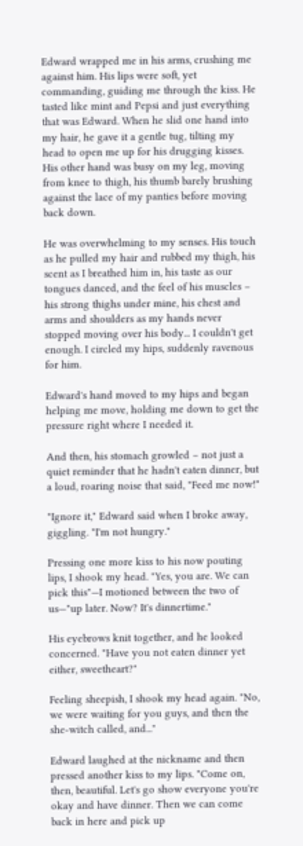Edward wrapped me in his arms, crushing me against him. His lips were soft, yet commanding, guiding me through the kiss. He tasted like mint and Pepsi and just everything that was Edward. When he slid one hand into my hair, he gave it a gentle tug, tilting my head to open me up for his drugging kisses. His other hand was busy on my leg, moving from knee to thigh, his thumb barely brushing against the lace of my panties before moving back down.

He was overwhelming to my senses. His touch as he pulled my hair and rubbed my thigh, his scent as I breathed him in, his taste as our tongues danced, and the feel of his muscles – his strong thighs under mine, his chest and arms and shoulders as my hands never stopped moving over his body... I couldn't get enough. I circled my hips, suddenly ravenous for him.

Edward's hand moved to my hips and began helping me move, holding me down to get the pressure right where I needed it.

And then, his stomach growled – not just a quiet reminder that he hadn't eaten dinner, but a loud, roaring noise that said, "Feed me now!"

"Ignore it," Edward said when I broke away, giggling. "I'm not hungry."

Pressing one more kiss to his now pouting lips, I shook my head. "Yes, you are. We can pick this"—I motioned between the two of us—"up later. Now? It's dinnertime."

His eyebrows knit together, and he looked concerned. "Have you not eaten dinner yet either, sweetheart?"

Feeling sheepish, I shook my head again. "No, we were waiting for you guys, and then the she-witch called, and..."

Edward laughed at the nickname and then pressed another kiss to my lips. "Come on, then, beautiful. Let's go show everyone you're okay and have dinner. Then we can come back in here and pick up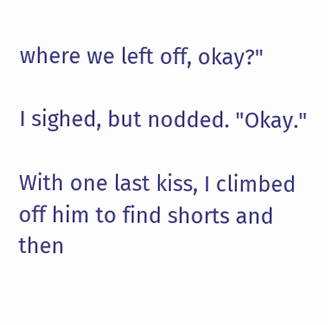where we left off, okay?"

I sighed, but nodded. "Okay."

With one last kiss, I climbed off him to find shorts and then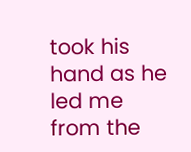took his hand as he led me from the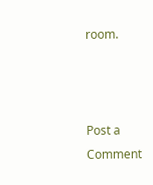room.



Post a Comment